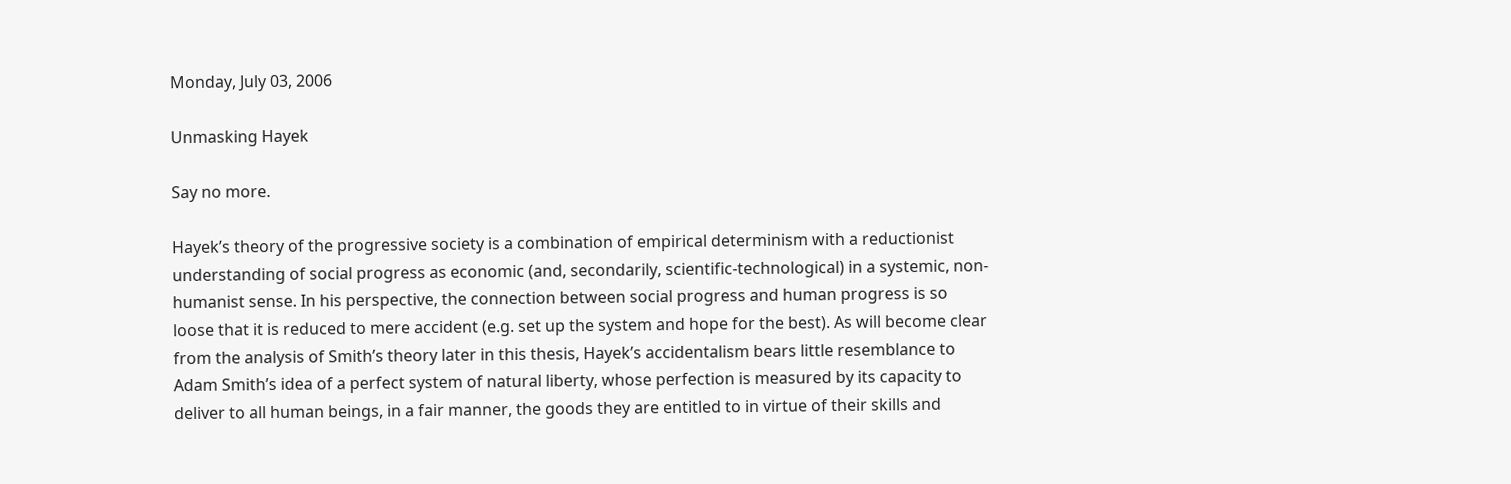Monday, July 03, 2006

Unmasking Hayek

Say no more.

Hayek’s theory of the progressive society is a combination of empirical determinism with a reductionist understanding of social progress as economic (and, secondarily, scientific-technological) in a systemic, non-humanist sense. In his perspective, the connection between social progress and human progress is so loose that it is reduced to mere accident (e.g. set up the system and hope for the best). As will become clear from the analysis of Smith’s theory later in this thesis, Hayek’s accidentalism bears little resemblance to Adam Smith’s idea of a perfect system of natural liberty, whose perfection is measured by its capacity to deliver to all human beings, in a fair manner, the goods they are entitled to in virtue of their skills and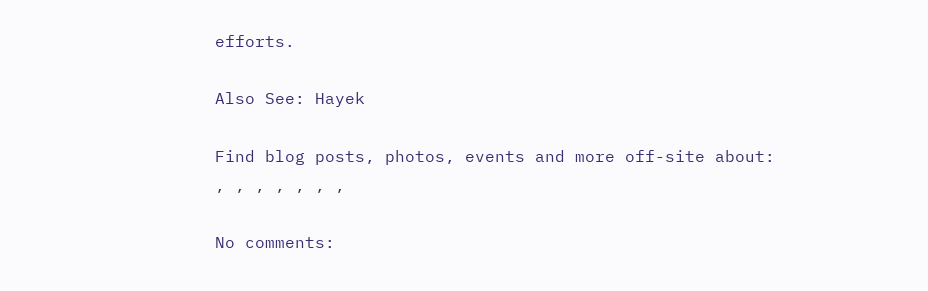efforts.

Also See: Hayek

Find blog posts, photos, events and more off-site about:
, , , , , , ,

No comments: